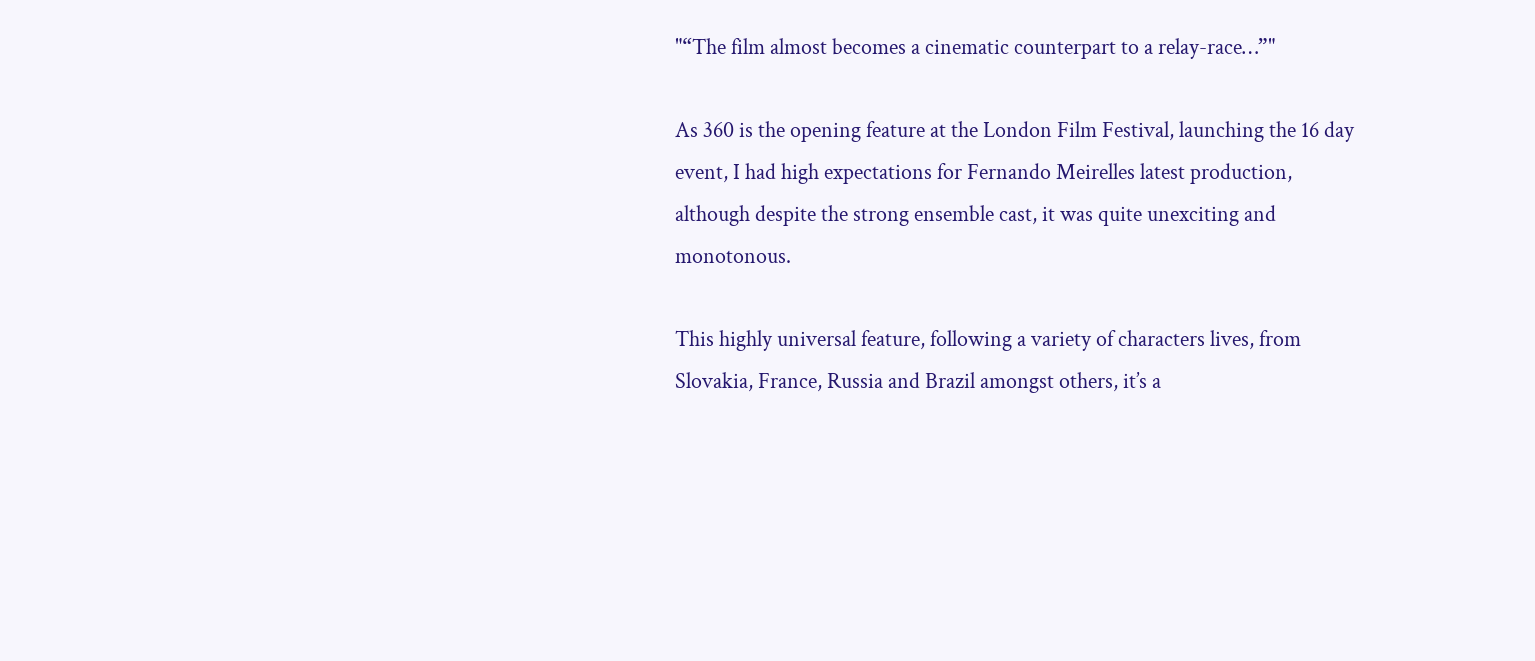"“The film almost becomes a cinematic counterpart to a relay-race…”"

As 360 is the opening feature at the London Film Festival, launching the 16 day event, I had high expectations for Fernando Meirelles latest production, although despite the strong ensemble cast, it was quite unexciting and monotonous.

This highly universal feature, following a variety of characters lives, from Slovakia, France, Russia and Brazil amongst others, it’s a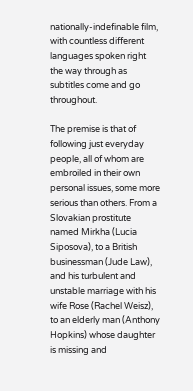nationally-indefinable film, with countless different languages spoken right the way through as subtitles come and go throughout.

The premise is that of following just everyday people, all of whom are embroiled in their own personal issues, some more serious than others. From a Slovakian prostitute named Mirkha (Lucia Siposova), to a British businessman (Jude Law), and his turbulent and unstable marriage with his wife Rose (Rachel Weisz), to an elderly man (Anthony Hopkins) whose daughter is missing and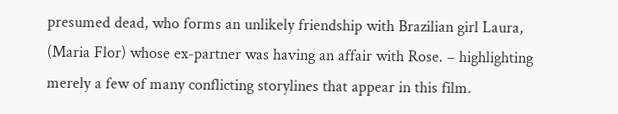presumed dead, who forms an unlikely friendship with Brazilian girl Laura, (Maria Flor) whose ex-partner was having an affair with Rose. – highlighting merely a few of many conflicting storylines that appear in this film.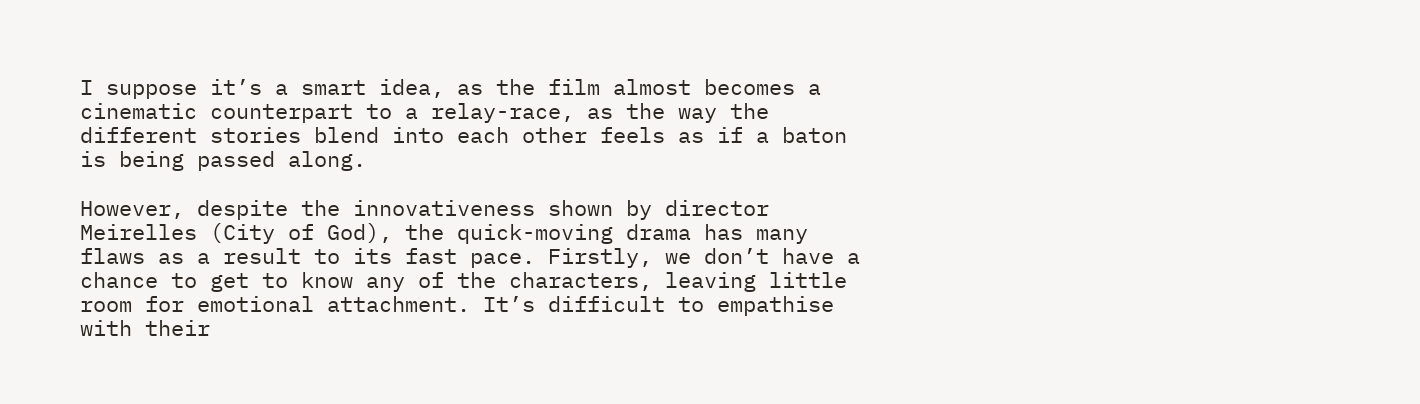I suppose it’s a smart idea, as the film almost becomes a cinematic counterpart to a relay-race, as the way the different stories blend into each other feels as if a baton is being passed along.

However, despite the innovativeness shown by director Meirelles (City of God), the quick-moving drama has many flaws as a result to its fast pace. Firstly, we don’t have a chance to get to know any of the characters, leaving little room for emotional attachment. It’s difficult to empathise with their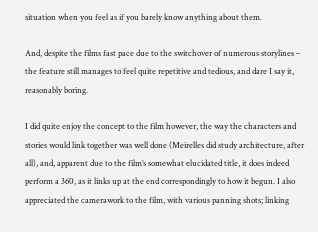situation when you feel as if you barely know anything about them.

And, despite the films fast pace due to the switchover of numerous storylines – the feature still manages to feel quite repetitive and tedious, and dare I say it, reasonably boring.

I did quite enjoy the concept to the film however, the way the characters and stories would link together was well done (Meirelles did study architecture, after all), and, apparent due to the film’s somewhat elucidated title, it does indeed perform a 360, as it links up at the end correspondingly to how it begun. I also appreciated the camerawork to the film, with various panning shots; linking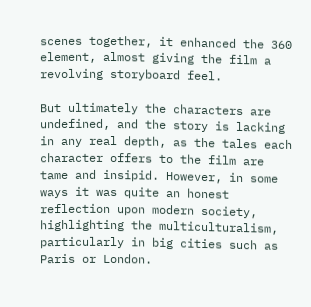scenes together, it enhanced the 360 element, almost giving the film a revolving storyboard feel.

But ultimately the characters are undefined, and the story is lacking in any real depth, as the tales each character offers to the film are tame and insipid. However, in some ways it was quite an honest reflection upon modern society, highlighting the multiculturalism, particularly in big cities such as Paris or London.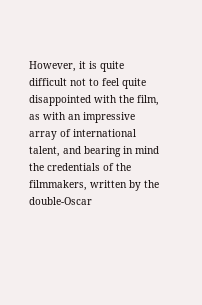However, it is quite difficult not to feel quite disappointed with the film, as with an impressive array of international talent, and bearing in mind the credentials of the filmmakers, written by the double-Oscar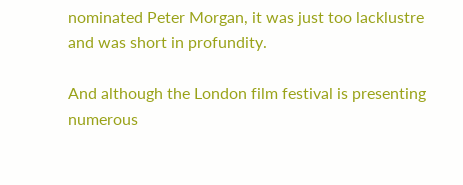nominated Peter Morgan, it was just too lacklustre and was short in profundity.

And although the London film festival is presenting numerous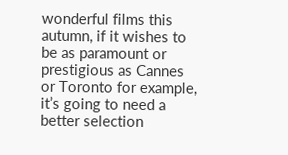wonderful films this autumn, if it wishes to be as paramount or prestigious as Cannes or Toronto for example, it’s going to need a better selection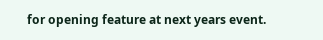for opening feature at next years event.